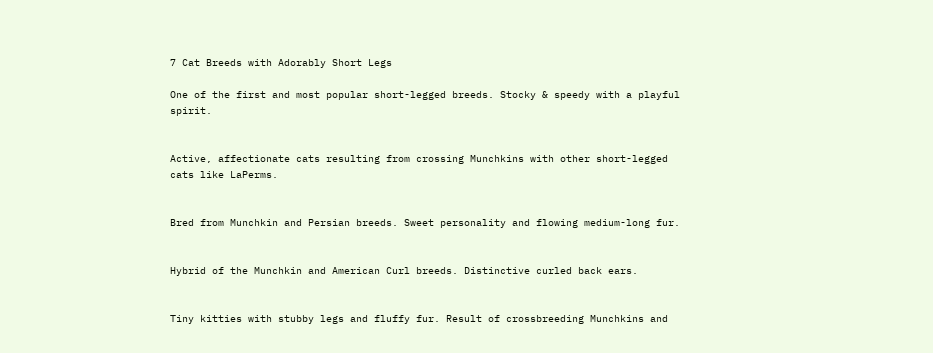7 Cat Breeds with Adorably Short Legs

One of the first and most popular short-legged breeds. Stocky & speedy with a playful spirit.


Active, affectionate cats resulting from crossing Munchkins with other short-legged cats like LaPerms.


Bred from Munchkin and Persian breeds. Sweet personality and flowing medium-long fur.


Hybrid of the Munchkin and American Curl breeds. Distinctive curled back ears.


Tiny kitties with stubby legs and fluffy fur. Result of crossbreeding Munchkins and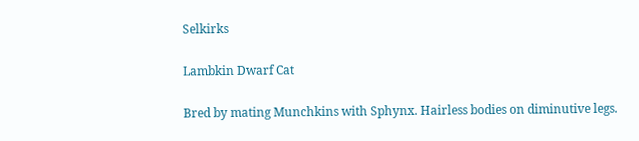Selkirks

Lambkin Dwarf Cat

Bred by mating Munchkins with Sphynx. Hairless bodies on diminutive legs.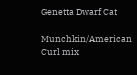Genetta Dwarf Cat

Munchkin/American Curl mix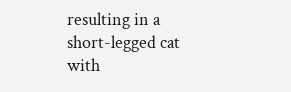resulting in a short-legged cat with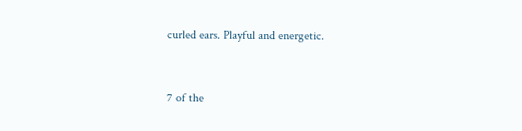curled ears. Playful and energetic.


7 of the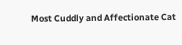Most Cuddly and Affectionate Cat